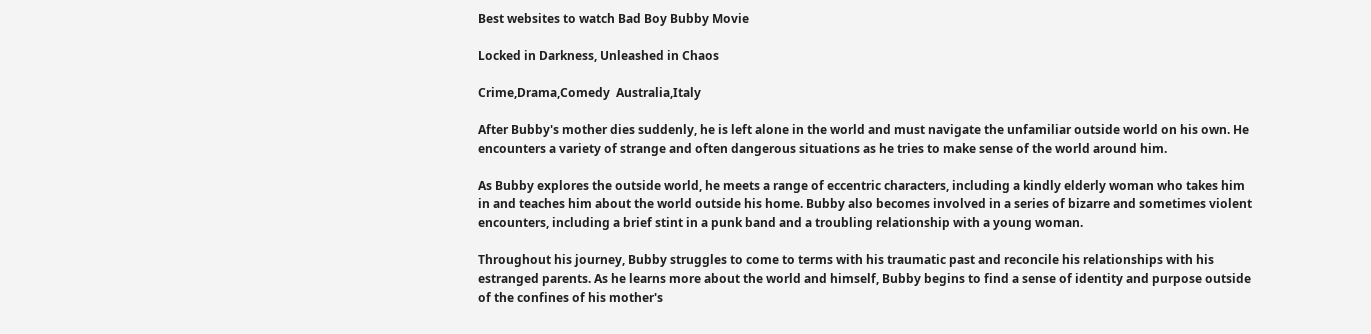Best websites to watch Bad Boy Bubby Movie

Locked in Darkness, Unleashed in Chaos

Crime,Drama,Comedy  Australia,Italy

After Bubby's mother dies suddenly, he is left alone in the world and must navigate the unfamiliar outside world on his own. He encounters a variety of strange and often dangerous situations as he tries to make sense of the world around him.

As Bubby explores the outside world, he meets a range of eccentric characters, including a kindly elderly woman who takes him in and teaches him about the world outside his home. Bubby also becomes involved in a series of bizarre and sometimes violent encounters, including a brief stint in a punk band and a troubling relationship with a young woman.

Throughout his journey, Bubby struggles to come to terms with his traumatic past and reconcile his relationships with his estranged parents. As he learns more about the world and himself, Bubby begins to find a sense of identity and purpose outside of the confines of his mother's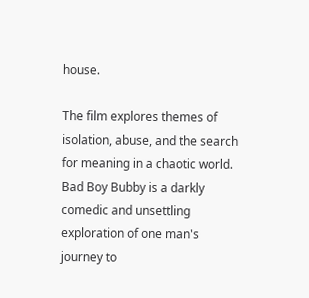house.

The film explores themes of isolation, abuse, and the search for meaning in a chaotic world. Bad Boy Bubby is a darkly comedic and unsettling exploration of one man's journey to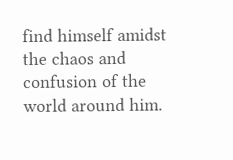find himself amidst the chaos and confusion of the world around him.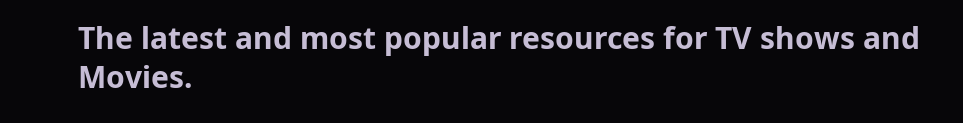The latest and most popular resources for TV shows and Movies.